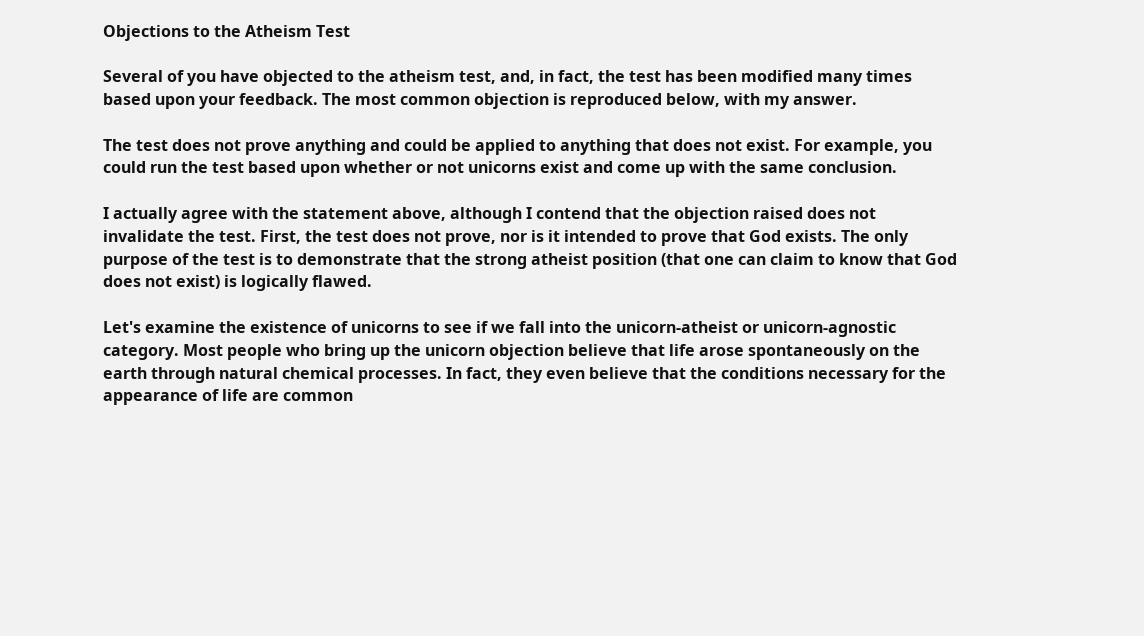Objections to the Atheism Test

Several of you have objected to the atheism test, and, in fact, the test has been modified many times based upon your feedback. The most common objection is reproduced below, with my answer.

The test does not prove anything and could be applied to anything that does not exist. For example, you could run the test based upon whether or not unicorns exist and come up with the same conclusion.

I actually agree with the statement above, although I contend that the objection raised does not invalidate the test. First, the test does not prove, nor is it intended to prove that God exists. The only purpose of the test is to demonstrate that the strong atheist position (that one can claim to know that God does not exist) is logically flawed.

Let's examine the existence of unicorns to see if we fall into the unicorn-atheist or unicorn-agnostic category. Most people who bring up the unicorn objection believe that life arose spontaneously on the earth through natural chemical processes. In fact, they even believe that the conditions necessary for the appearance of life are common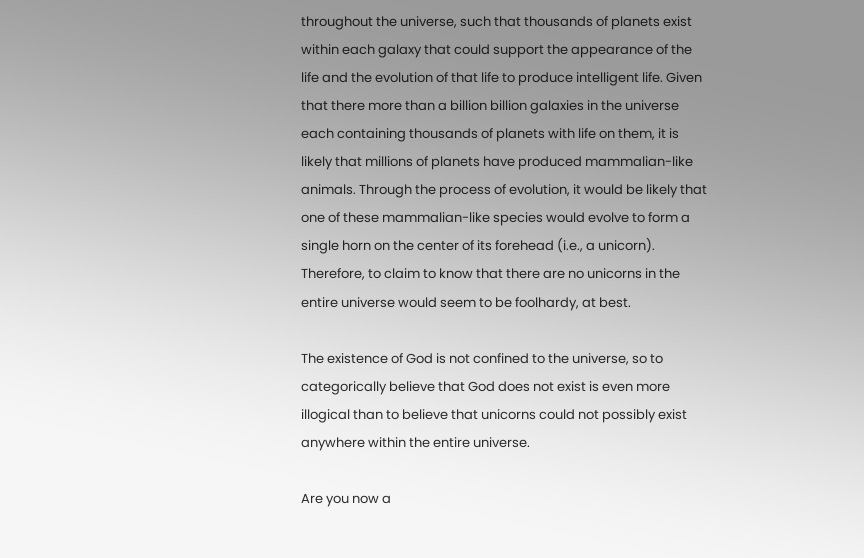throughout the universe, such that thousands of planets exist within each galaxy that could support the appearance of the life and the evolution of that life to produce intelligent life. Given that there more than a billion billion galaxies in the universe each containing thousands of planets with life on them, it is likely that millions of planets have produced mammalian-like animals. Through the process of evolution, it would be likely that one of these mammalian-like species would evolve to form a single horn on the center of its forehead (i.e., a unicorn). Therefore, to claim to know that there are no unicorns in the entire universe would seem to be foolhardy, at best.

The existence of God is not confined to the universe, so to categorically believe that God does not exist is even more illogical than to believe that unicorns could not possibly exist anywhere within the entire universe.

Are you now a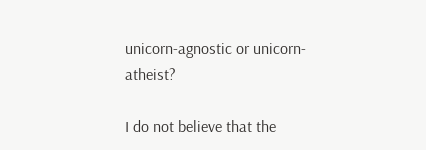unicorn-agnostic or unicorn-atheist?

I do not believe that the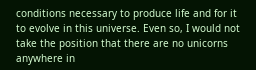conditions necessary to produce life and for it to evolve in this universe. Even so, I would not take the position that there are no unicorns anywhere in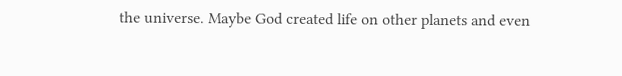the universe. Maybe God created life on other planets and even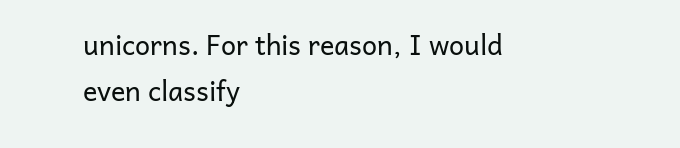unicorns. For this reason, I would even classify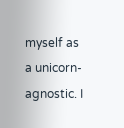myself as a unicorn-agnostic. I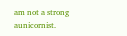am not a strong aunicornist.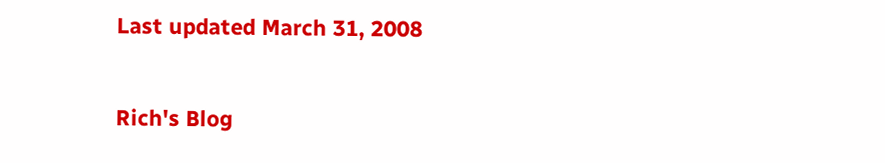Last updated March 31, 2008


Rich's Blog